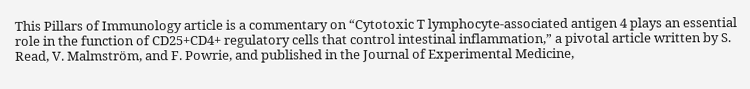This Pillars of Immunology article is a commentary on “Cytotoxic T lymphocyte-associated antigen 4 plays an essential role in the function of CD25+CD4+ regulatory cells that control intestinal inflammation,” a pivotal article written by S. Read, V. Malmström, and F. Powrie, and published in the Journal of Experimental Medicine,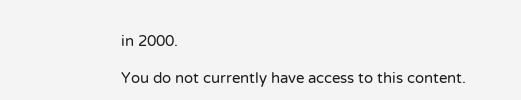in 2000.

You do not currently have access to this content.